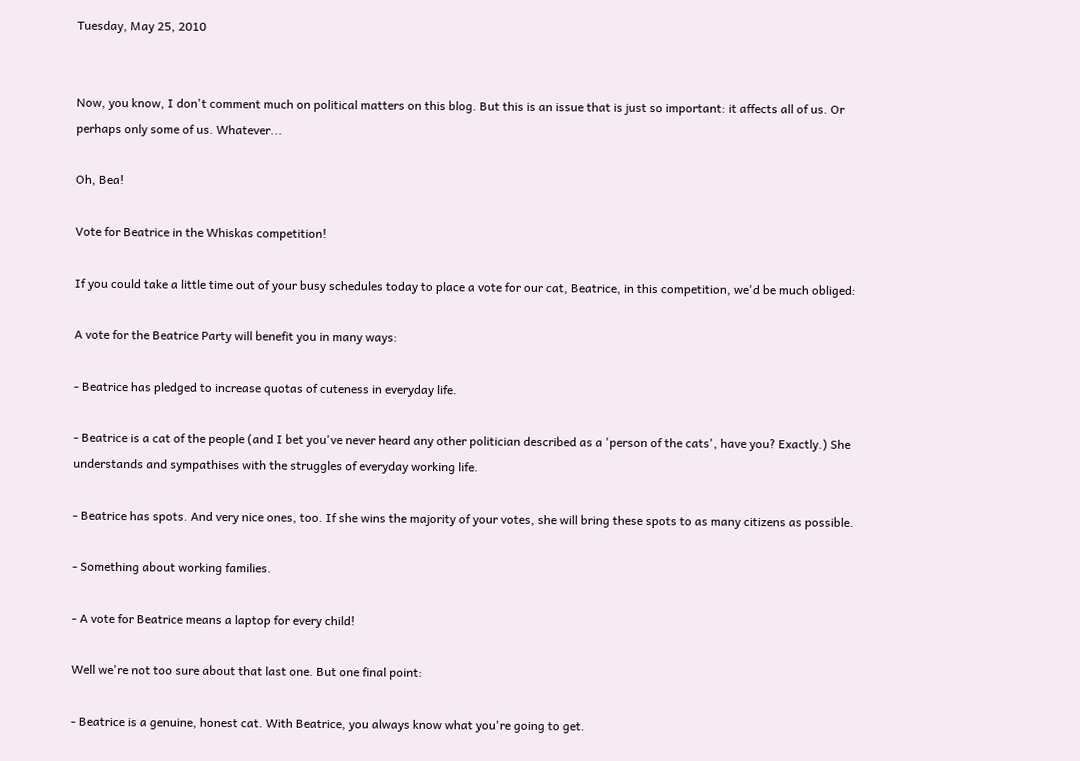Tuesday, May 25, 2010


Now, you know, I don't comment much on political matters on this blog. But this is an issue that is just so important: it affects all of us. Or perhaps only some of us. Whatever...

Oh, Bea!

Vote for Beatrice in the Whiskas competition!

If you could take a little time out of your busy schedules today to place a vote for our cat, Beatrice, in this competition, we'd be much obliged:

A vote for the Beatrice Party will benefit you in many ways:

- Beatrice has pledged to increase quotas of cuteness in everyday life.

- Beatrice is a cat of the people (and I bet you've never heard any other politician described as a 'person of the cats', have you? Exactly.) She understands and sympathises with the struggles of everyday working life.

- Beatrice has spots. And very nice ones, too. If she wins the majority of your votes, she will bring these spots to as many citizens as possible.

- Something about working families.

- A vote for Beatrice means a laptop for every child!

Well we're not too sure about that last one. But one final point:

- Beatrice is a genuine, honest cat. With Beatrice, you always know what you're going to get.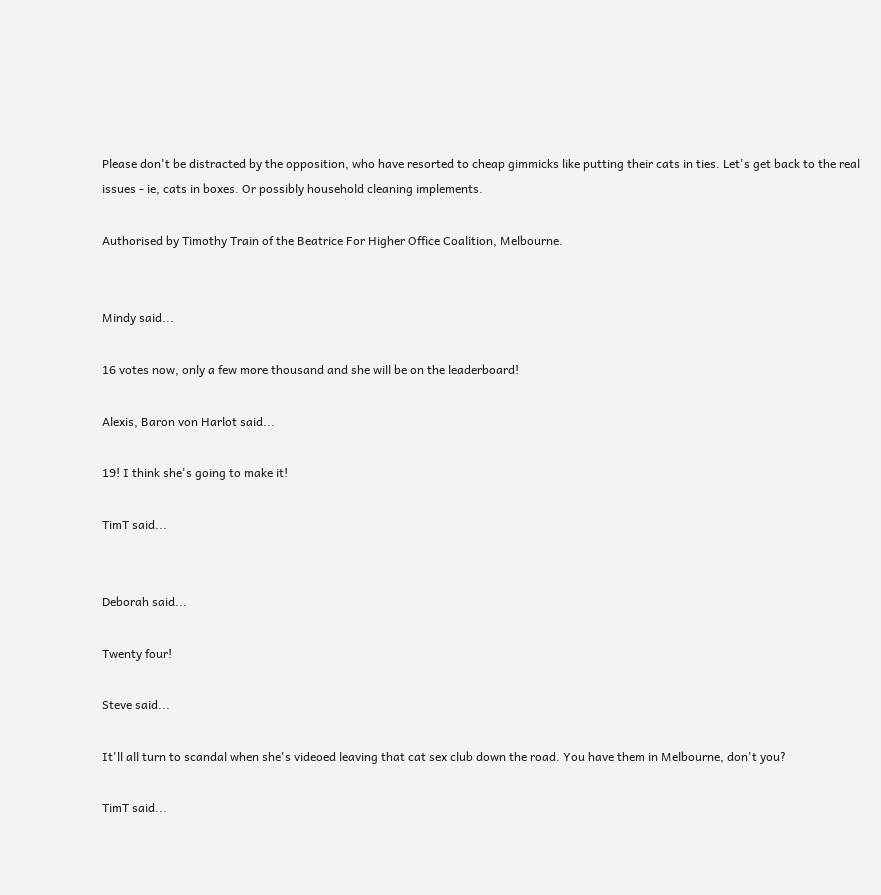Please don't be distracted by the opposition, who have resorted to cheap gimmicks like putting their cats in ties. Let's get back to the real issues - ie, cats in boxes. Or possibly household cleaning implements.

Authorised by Timothy Train of the Beatrice For Higher Office Coalition, Melbourne.


Mindy said...

16 votes now, only a few more thousand and she will be on the leaderboard!

Alexis, Baron von Harlot said...

19! I think she's going to make it!

TimT said...


Deborah said...

Twenty four!

Steve said...

It'll all turn to scandal when she's videoed leaving that cat sex club down the road. You have them in Melbourne, don't you?

TimT said...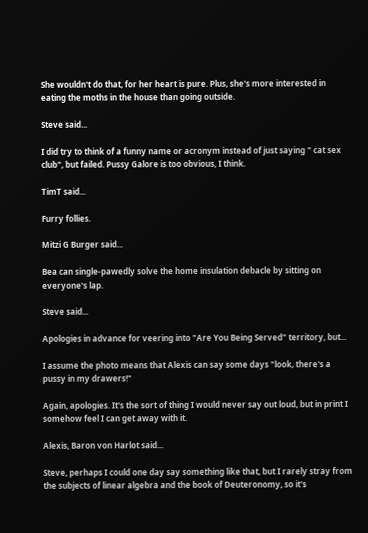She wouldn't do that, for her heart is pure. Plus, she's more interested in eating the moths in the house than going outside.

Steve said...

I did try to think of a funny name or acronym instead of just saying " cat sex club", but failed. Pussy Galore is too obvious, I think.

TimT said...

Furry follies.

Mitzi G Burger said...

Bea can single-pawedly solve the home insulation debacle by sitting on everyone's lap.

Steve said...

Apologies in advance for veering into "Are You Being Served" territory, but...

I assume the photo means that Alexis can say some days "look, there's a pussy in my drawers!"

Again, apologies. It's the sort of thing I would never say out loud, but in print I somehow feel I can get away with it.

Alexis, Baron von Harlot said...

Steve, perhaps I could one day say something like that, but I rarely stray from the subjects of linear algebra and the book of Deuteronomy, so it's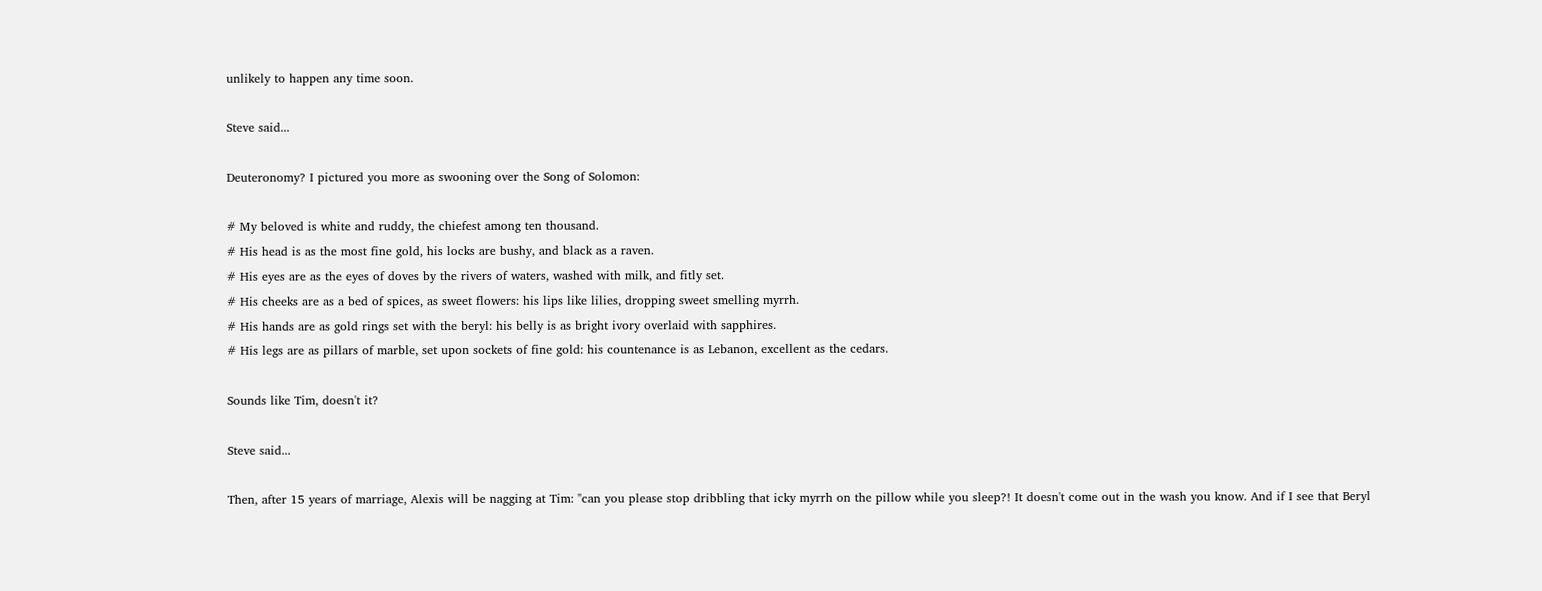unlikely to happen any time soon.

Steve said...

Deuteronomy? I pictured you more as swooning over the Song of Solomon:

# My beloved is white and ruddy, the chiefest among ten thousand.
# His head is as the most fine gold, his locks are bushy, and black as a raven.
# His eyes are as the eyes of doves by the rivers of waters, washed with milk, and fitly set.
# His cheeks are as a bed of spices, as sweet flowers: his lips like lilies, dropping sweet smelling myrrh.
# His hands are as gold rings set with the beryl: his belly is as bright ivory overlaid with sapphires.
# His legs are as pillars of marble, set upon sockets of fine gold: his countenance is as Lebanon, excellent as the cedars.

Sounds like Tim, doesn't it?

Steve said...

Then, after 15 years of marriage, Alexis will be nagging at Tim: "can you please stop dribbling that icky myrrh on the pillow while you sleep?! It doesn't come out in the wash you know. And if I see that Beryl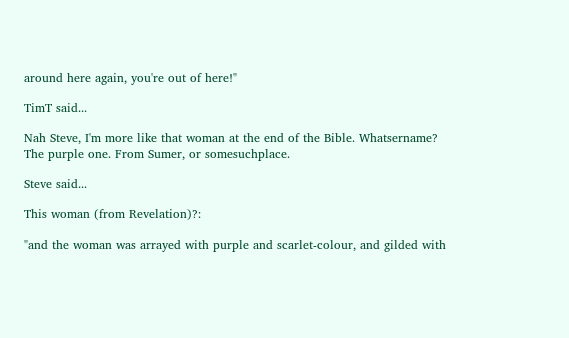around here again, you're out of here!"

TimT said...

Nah Steve, I'm more like that woman at the end of the Bible. Whatsername? The purple one. From Sumer, or somesuchplace.

Steve said...

This woman (from Revelation)?:

"and the woman was arrayed with purple and scarlet-colour, and gilded with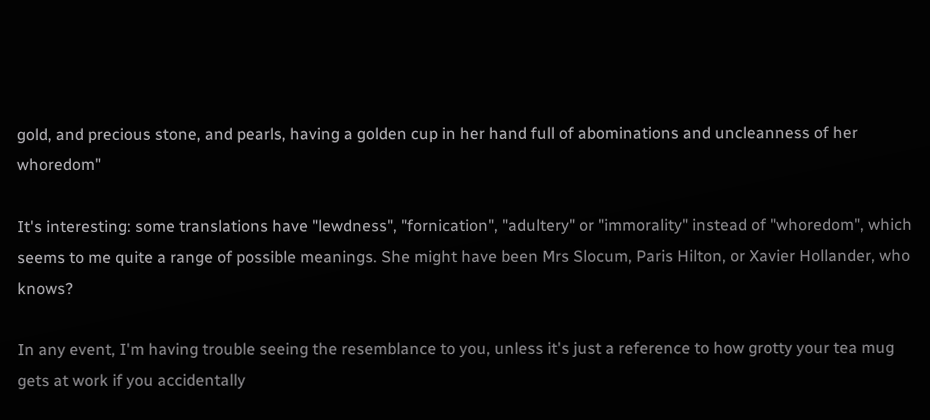gold, and precious stone, and pearls, having a golden cup in her hand full of abominations and uncleanness of her whoredom"

It's interesting: some translations have "lewdness", "fornication", "adultery" or "immorality" instead of "whoredom", which seems to me quite a range of possible meanings. She might have been Mrs Slocum, Paris Hilton, or Xavier Hollander, who knows?

In any event, I'm having trouble seeing the resemblance to you, unless it's just a reference to how grotty your tea mug gets at work if you accidentally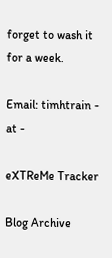forget to wash it for a week.

Email: timhtrain - at -

eXTReMe Tracker

Blog Archive